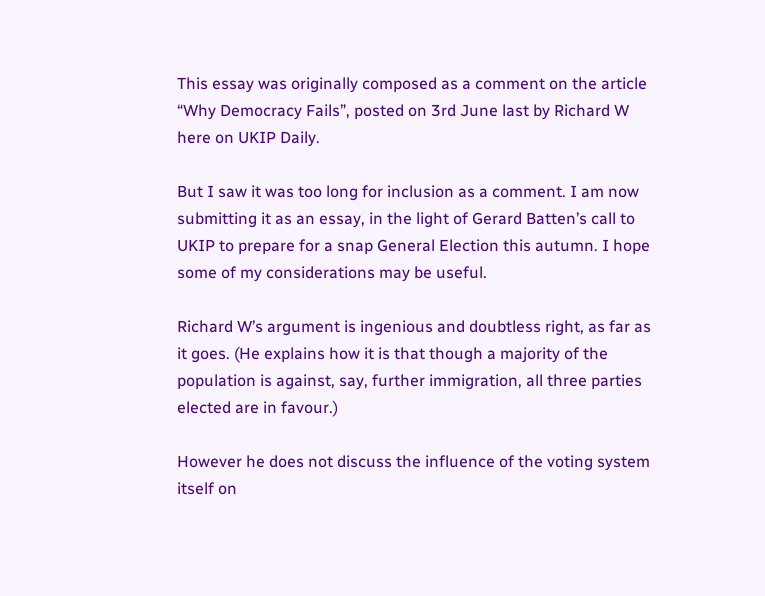This essay was originally composed as a comment on the article “Why Democracy Fails”, posted on 3rd June last by Richard W here on UKIP Daily.

But I saw it was too long for inclusion as a comment. I am now submitting it as an essay, in the light of Gerard Batten’s call to UKIP to prepare for a snap General Election this autumn. I hope some of my considerations may be useful.

Richard W’s argument is ingenious and doubtless right, as far as it goes. (He explains how it is that though a majority of the population is against, say, further immigration, all three parties elected are in favour.)

However he does not discuss the influence of the voting system itself on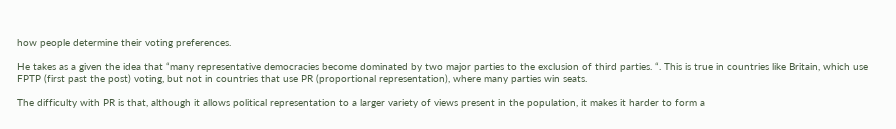how people determine their voting preferences.

He takes as a given the idea that “many representative democracies become dominated by two major parties to the exclusion of third parties. “. This is true in countries like Britain, which use FPTP (first past the post) voting, but not in countries that use PR (proportional representation), where many parties win seats.

The difficulty with PR is that, although it allows political representation to a larger variety of views present in the population, it makes it harder to form a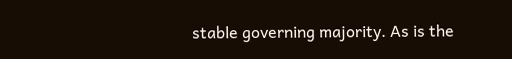stable governing majority. As is the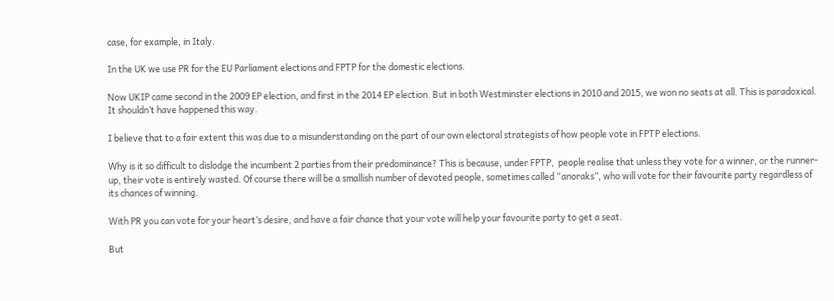case, for example, in Italy.

In the UK we use PR for the EU Parliament elections and FPTP for the domestic elections.

Now UKIP came second in the 2009 EP election, and first in the 2014 EP election. But in both Westminster elections in 2010 and 2015, we won no seats at all. This is paradoxical. It shouldn’t have happened this way.

I believe that to a fair extent this was due to a misunderstanding on the part of our own electoral strategists of how people vote in FPTP elections.

Why is it so difficult to dislodge the incumbent 2 parties from their predominance? This is because, under FPTP,  people realise that unless they vote for a winner, or the runner-up, their vote is entirely wasted. Of course there will be a smallish number of devoted people, sometimes called “anoraks”, who will vote for their favourite party regardless of its chances of winning.

With PR you can vote for your heart’s desire, and have a fair chance that your vote will help your favourite party to get a seat.

But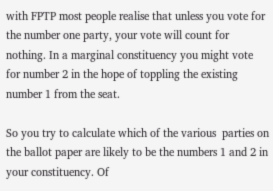with FPTP most people realise that unless you vote for the number one party, your vote will count for nothing. In a marginal constituency you might vote for number 2 in the hope of toppling the existing number 1 from the seat.

So you try to calculate which of the various  parties on the ballot paper are likely to be the numbers 1 and 2 in your constituency. Of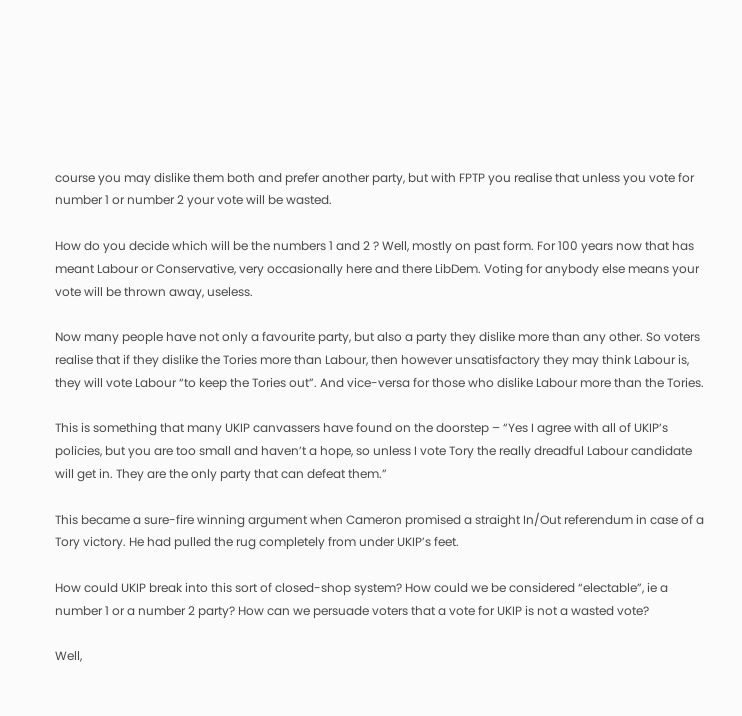course you may dislike them both and prefer another party, but with FPTP you realise that unless you vote for number 1 or number 2 your vote will be wasted.

How do you decide which will be the numbers 1 and 2 ? Well, mostly on past form. For 100 years now that has meant Labour or Conservative, very occasionally here and there LibDem. Voting for anybody else means your vote will be thrown away, useless.

Now many people have not only a favourite party, but also a party they dislike more than any other. So voters realise that if they dislike the Tories more than Labour, then however unsatisfactory they may think Labour is, they will vote Labour “to keep the Tories out”. And vice-versa for those who dislike Labour more than the Tories.

This is something that many UKIP canvassers have found on the doorstep – “Yes I agree with all of UKIP’s policies, but you are too small and haven’t a hope, so unless I vote Tory the really dreadful Labour candidate will get in. They are the only party that can defeat them.”

This became a sure-fire winning argument when Cameron promised a straight In/Out referendum in case of a Tory victory. He had pulled the rug completely from under UKIP’s feet.

How could UKIP break into this sort of closed-shop system? How could we be considered “electable”, ie a number 1 or a number 2 party? How can we persuade voters that a vote for UKIP is not a wasted vote?

Well,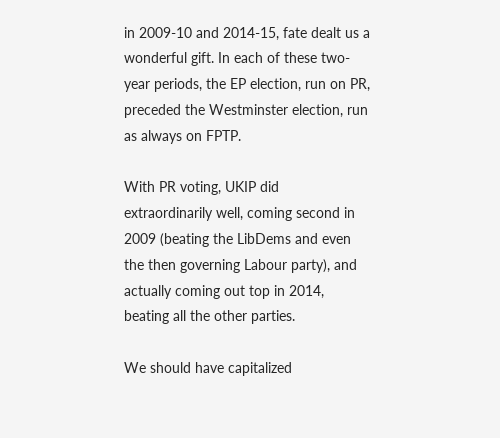in 2009-10 and 2014-15, fate dealt us a wonderful gift. In each of these two-year periods, the EP election, run on PR, preceded the Westminster election, run as always on FPTP.

With PR voting, UKIP did extraordinarily well, coming second in 2009 (beating the LibDems and even the then governing Labour party), and actually coming out top in 2014, beating all the other parties.

We should have capitalized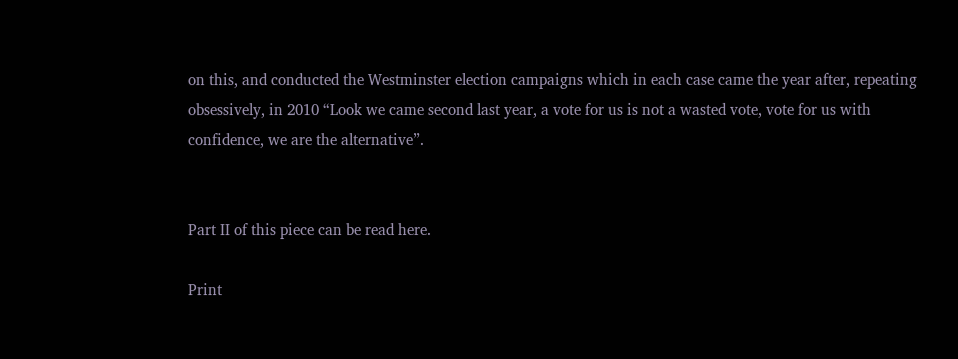on this, and conducted the Westminster election campaigns which in each case came the year after, repeating obsessively, in 2010 “Look we came second last year, a vote for us is not a wasted vote, vote for us with confidence, we are the alternative”.


Part II of this piece can be read here.

Print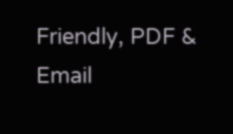Friendly, PDF & Email